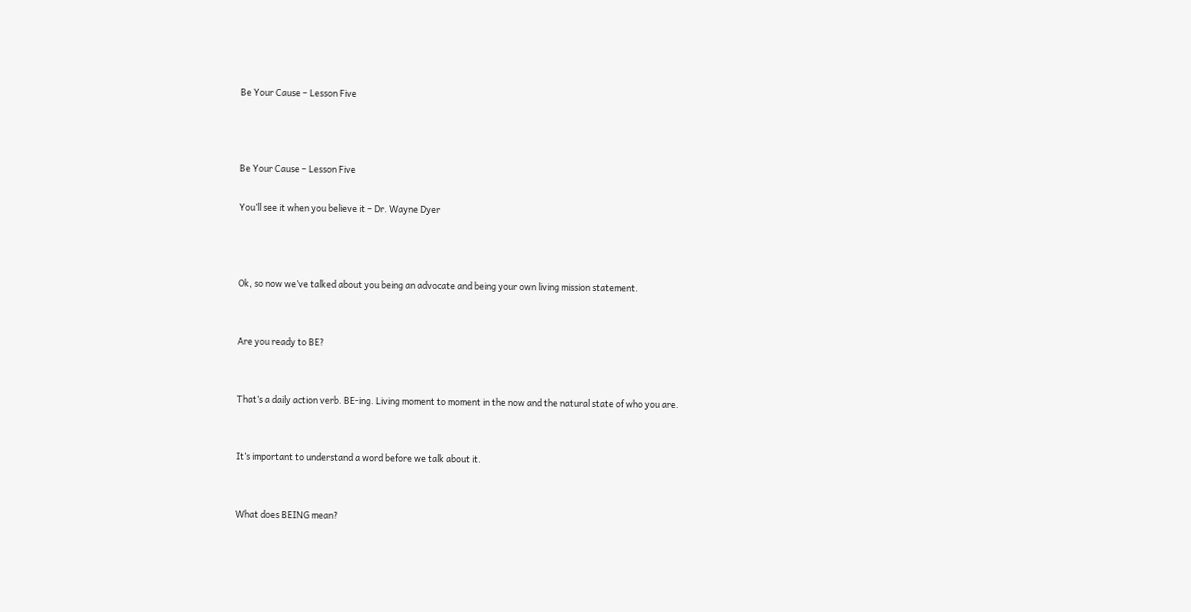Be Your Cause – Lesson Five



Be Your Cause – Lesson Five

You’ll see it when you believe it – Dr. Wayne Dyer



Ok, so now we’ve talked about you being an advocate and being your own living mission statement.


Are you ready to BE?


That’s a daily action verb. BE-ing. Living moment to moment in the now and the natural state of who you are.


It’s important to understand a word before we talk about it.


What does BEING mean?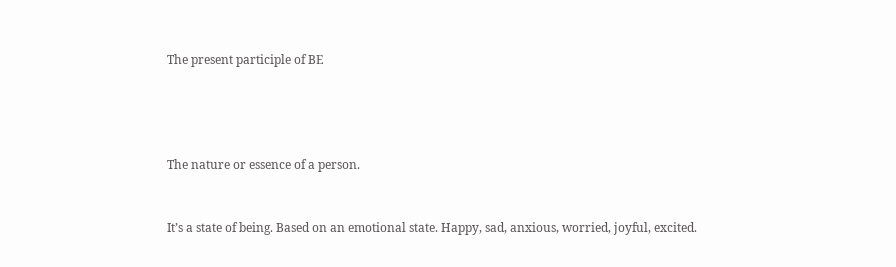The present participle of BE




The nature or essence of a person.


It’s a state of being. Based on an emotional state. Happy, sad, anxious, worried, joyful, excited.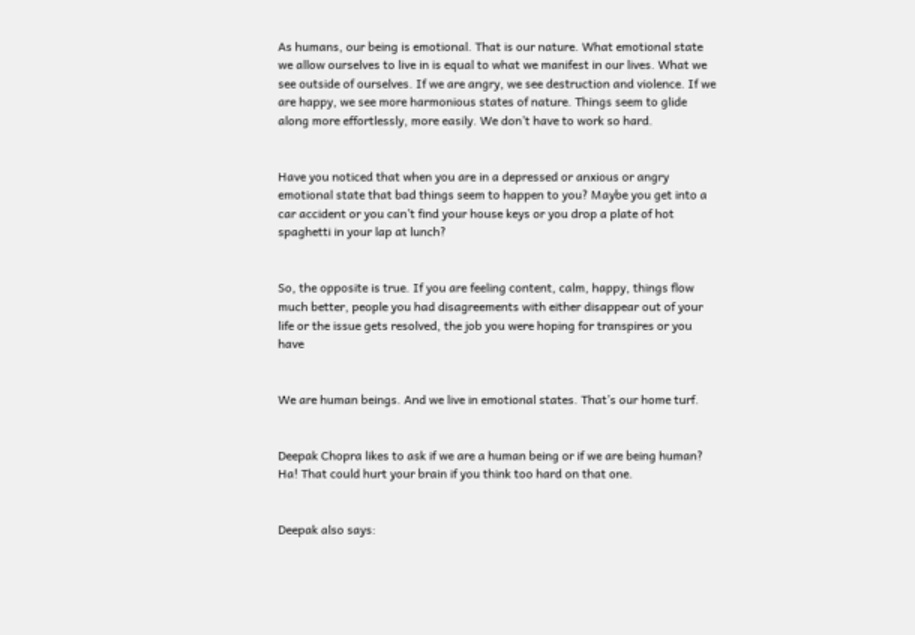As humans, our being is emotional. That is our nature. What emotional state we allow ourselves to live in is equal to what we manifest in our lives. What we see outside of ourselves. If we are angry, we see destruction and violence. If we are happy, we see more harmonious states of nature. Things seem to glide along more effortlessly, more easily. We don’t have to work so hard.


Have you noticed that when you are in a depressed or anxious or angry emotional state that bad things seem to happen to you? Maybe you get into a car accident or you can’t find your house keys or you drop a plate of hot spaghetti in your lap at lunch?


So, the opposite is true. If you are feeling content, calm, happy, things flow much better, people you had disagreements with either disappear out of your life or the issue gets resolved, the job you were hoping for transpires or you have


We are human beings. And we live in emotional states. That’s our home turf.


Deepak Chopra likes to ask if we are a human being or if we are being human? Ha! That could hurt your brain if you think too hard on that one.


Deepak also says: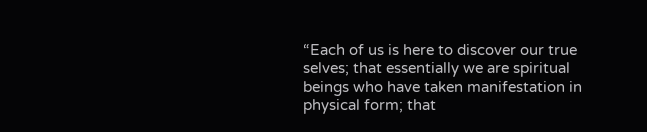“Each of us is here to discover our true selves; that essentially we are spiritual beings who have taken manifestation in physical form; that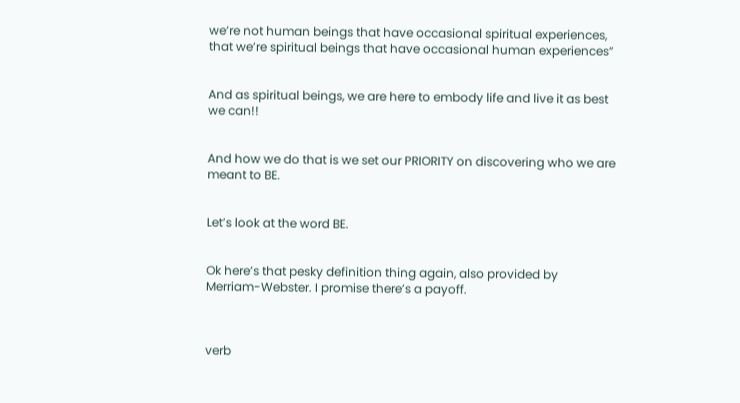we’re not human beings that have occasional spiritual experiences, that we’re spiritual beings that have occasional human experiences”


And as spiritual beings, we are here to embody life and live it as best we can!!


And how we do that is we set our PRIORITY on discovering who we are meant to BE.


Let’s look at the word BE.


Ok here’s that pesky definition thing again, also provided by Merriam-Webster. I promise there’s a payoff.



verb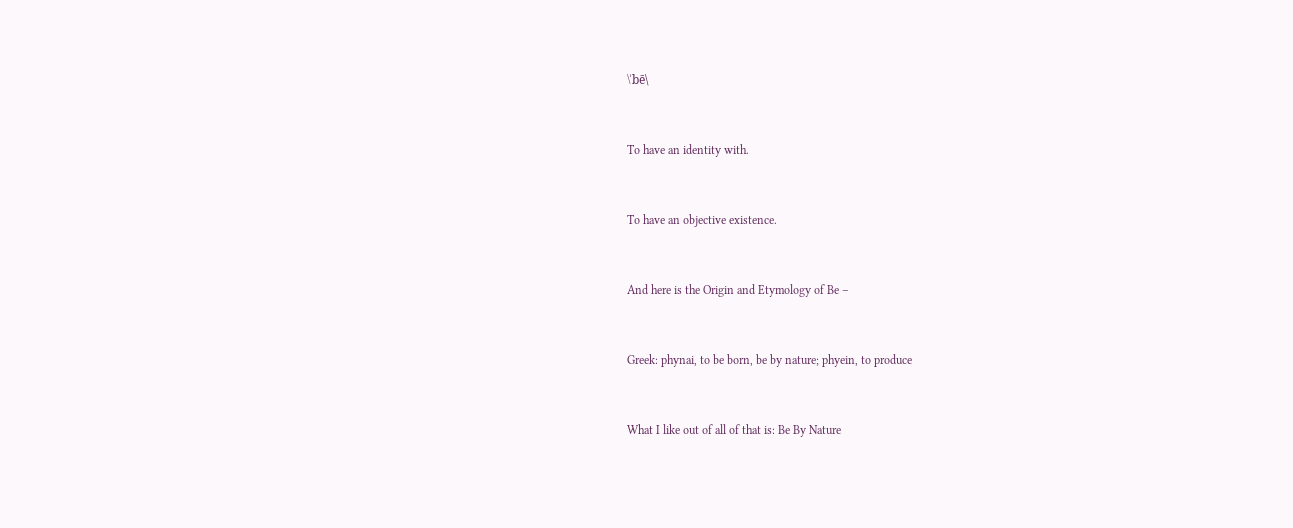\ˈbē\


To have an identity with.


To have an objective existence.


And here is the Origin and Etymology of Be –


Greek: phynai, to be born, be by nature; phyein, to produce


What I like out of all of that is: Be By Nature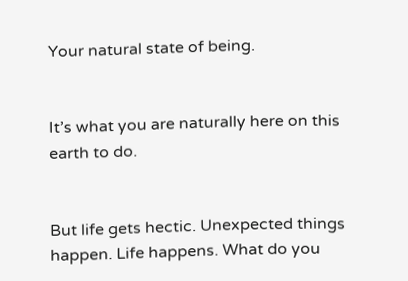Your natural state of being.


It’s what you are naturally here on this earth to do.


But life gets hectic. Unexpected things happen. Life happens. What do you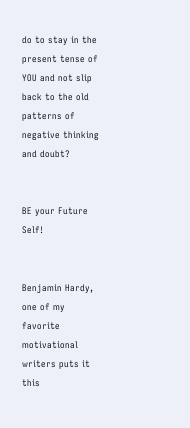do to stay in the present tense of YOU and not slip back to the old patterns of negative thinking and doubt?


BE your Future Self!


Benjamin Hardy, one of my favorite motivational writers puts it this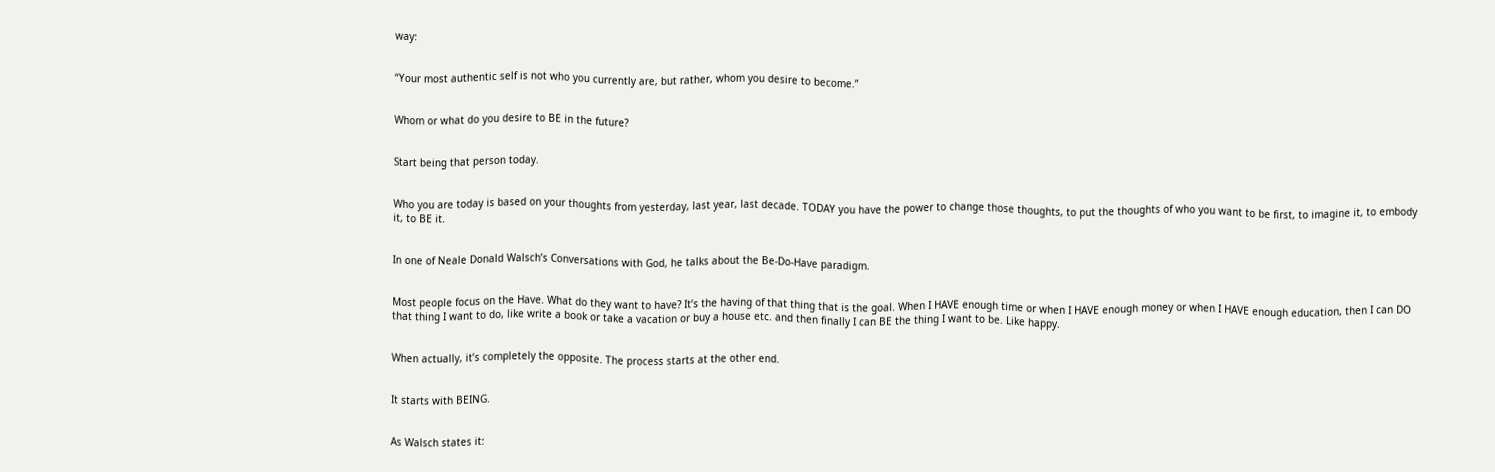way:


“Your most authentic self is not who you currently are, but rather, whom you desire to become.”


Whom or what do you desire to BE in the future?


Start being that person today.


Who you are today is based on your thoughts from yesterday, last year, last decade. TODAY you have the power to change those thoughts, to put the thoughts of who you want to be first, to imagine it, to embody it, to BE it.


In one of Neale Donald Walsch’s Conversations with God, he talks about the Be-Do-Have paradigm.


Most people focus on the Have. What do they want to have? It’s the having of that thing that is the goal. When I HAVE enough time or when I HAVE enough money or when I HAVE enough education, then I can DO that thing I want to do, like write a book or take a vacation or buy a house etc. and then finally I can BE the thing I want to be. Like happy.


When actually, it’s completely the opposite. The process starts at the other end.


It starts with BEING.


As Walsch states it: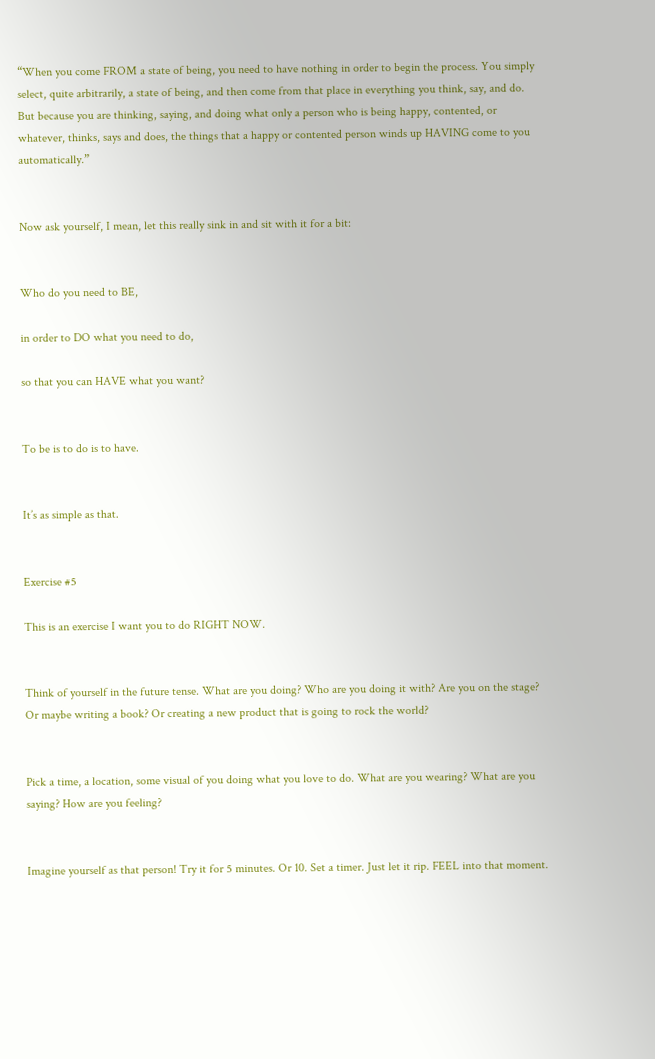“When you come FROM a state of being, you need to have nothing in order to begin the process. You simply select, quite arbitrarily, a state of being, and then come from that place in everything you think, say, and do. But because you are thinking, saying, and doing what only a person who is being happy, contented, or whatever, thinks, says and does, the things that a happy or contented person winds up HAVING come to you automatically.”


Now ask yourself, I mean, let this really sink in and sit with it for a bit:


Who do you need to BE,

in order to DO what you need to do,

so that you can HAVE what you want?


To be is to do is to have.


It’s as simple as that.


Exercise #5

This is an exercise I want you to do RIGHT NOW.


Think of yourself in the future tense. What are you doing? Who are you doing it with? Are you on the stage? Or maybe writing a book? Or creating a new product that is going to rock the world?


Pick a time, a location, some visual of you doing what you love to do. What are you wearing? What are you saying? How are you feeling?


Imagine yourself as that person! Try it for 5 minutes. Or 10. Set a timer. Just let it rip. FEEL into that moment.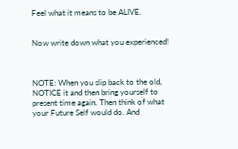Feel what it means to be ALIVE.


Now write down what you experienced!



NOTE: When you slip back to the old, NOTICE it and then bring yourself to present time again. Then think of what your Future Self would do. And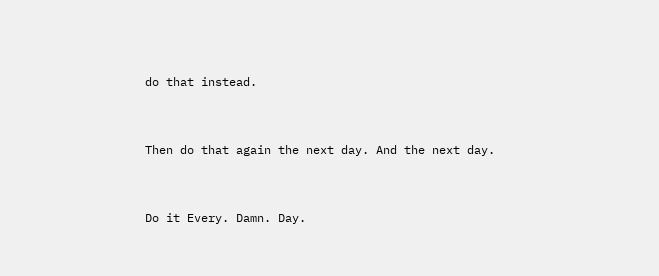do that instead.


Then do that again the next day. And the next day.


Do it Every. Damn. Day.